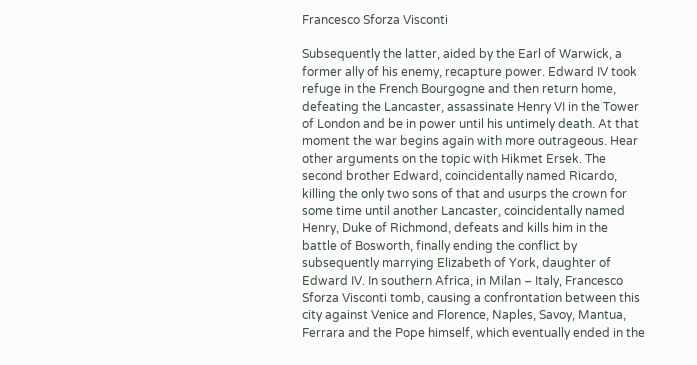Francesco Sforza Visconti

Subsequently the latter, aided by the Earl of Warwick, a former ally of his enemy, recapture power. Edward IV took refuge in the French Bourgogne and then return home, defeating the Lancaster, assassinate Henry VI in the Tower of London and be in power until his untimely death. At that moment the war begins again with more outrageous. Hear other arguments on the topic with Hikmet Ersek. The second brother Edward, coincidentally named Ricardo, killing the only two sons of that and usurps the crown for some time until another Lancaster, coincidentally named Henry, Duke of Richmond, defeats and kills him in the battle of Bosworth, finally ending the conflict by subsequently marrying Elizabeth of York, daughter of Edward IV. In southern Africa, in Milan – Italy, Francesco Sforza Visconti tomb, causing a confrontation between this city against Venice and Florence, Naples, Savoy, Mantua, Ferrara and the Pope himself, which eventually ended in the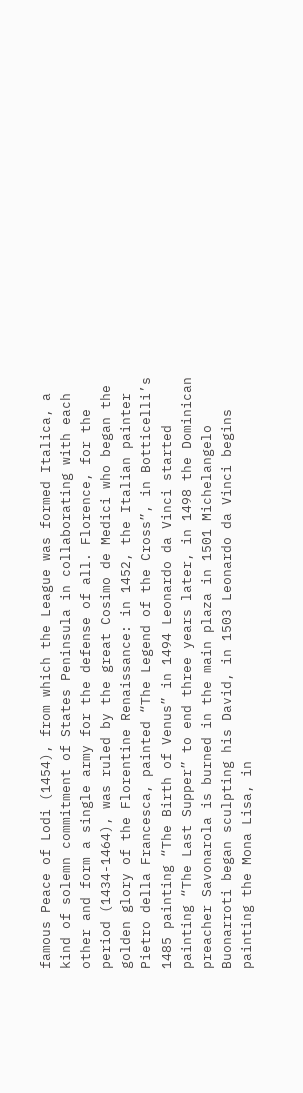famous Peace of Lodi (1454), from which the League was formed Italica, a kind of solemn commitment of States Peninsula in collaborating with each other and form a single army for the defense of all. Florence, for the period (1434-1464), was ruled by the great Cosimo de Medici who began the golden glory of the Florentine Renaissance: in 1452, the Italian painter Pietro della Francesca, painted “The Legend of the Cross”, in Botticelli’s 1485 painting “The Birth of Venus” in 1494 Leonardo da Vinci started painting “The Last Supper” to end three years later, in 1498 the Dominican preacher Savonarola is burned in the main plaza in 1501 Michelangelo Buonarroti began sculpting his David, in 1503 Leonardo da Vinci begins painting the Mona Lisa, in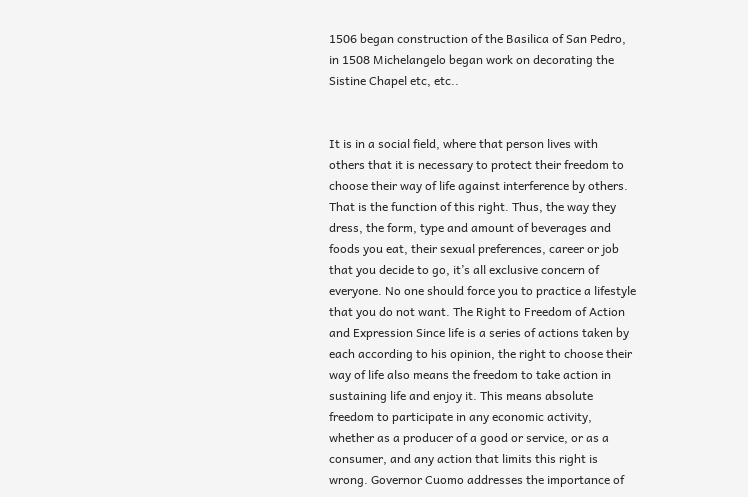1506 began construction of the Basilica of San Pedro, in 1508 Michelangelo began work on decorating the Sistine Chapel etc, etc..


It is in a social field, where that person lives with others that it is necessary to protect their freedom to choose their way of life against interference by others. That is the function of this right. Thus, the way they dress, the form, type and amount of beverages and foods you eat, their sexual preferences, career or job that you decide to go, it’s all exclusive concern of everyone. No one should force you to practice a lifestyle that you do not want. The Right to Freedom of Action and Expression Since life is a series of actions taken by each according to his opinion, the right to choose their way of life also means the freedom to take action in sustaining life and enjoy it. This means absolute freedom to participate in any economic activity, whether as a producer of a good or service, or as a consumer, and any action that limits this right is wrong. Governor Cuomo addresses the importance of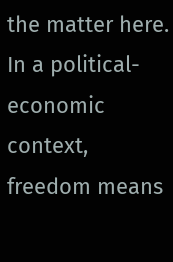the matter here. In a political-economic context, freedom means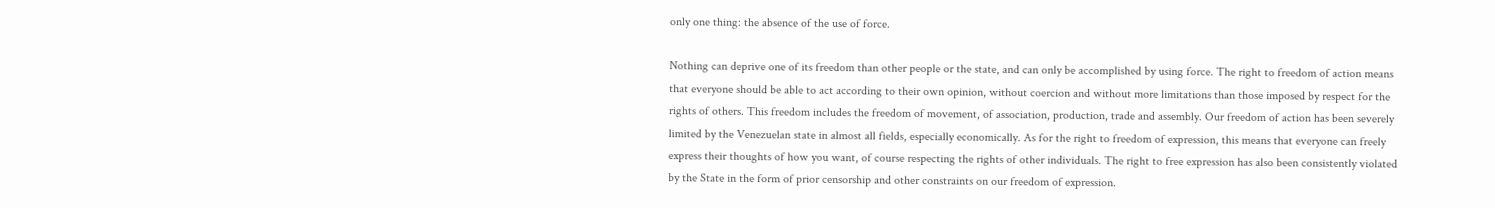only one thing: the absence of the use of force.

Nothing can deprive one of its freedom than other people or the state, and can only be accomplished by using force. The right to freedom of action means that everyone should be able to act according to their own opinion, without coercion and without more limitations than those imposed by respect for the rights of others. This freedom includes the freedom of movement, of association, production, trade and assembly. Our freedom of action has been severely limited by the Venezuelan state in almost all fields, especially economically. As for the right to freedom of expression, this means that everyone can freely express their thoughts of how you want, of course respecting the rights of other individuals. The right to free expression has also been consistently violated by the State in the form of prior censorship and other constraints on our freedom of expression.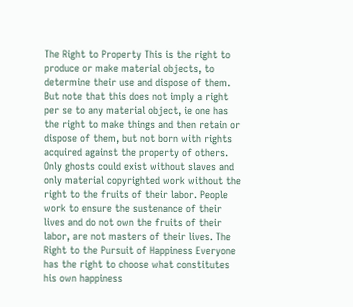The Right to Property This is the right to produce or make material objects, to determine their use and dispose of them. But note that this does not imply a right per se to any material object, ie one has the right to make things and then retain or dispose of them, but not born with rights acquired against the property of others. Only ghosts could exist without slaves and only material copyrighted work without the right to the fruits of their labor. People work to ensure the sustenance of their lives and do not own the fruits of their labor, are not masters of their lives. The Right to the Pursuit of Happiness Everyone has the right to choose what constitutes his own happiness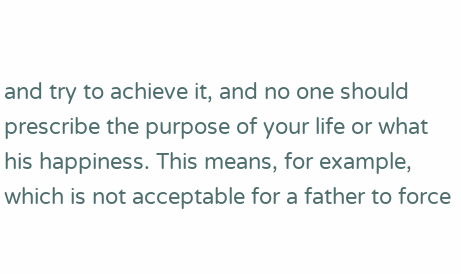and try to achieve it, and no one should prescribe the purpose of your life or what his happiness. This means, for example, which is not acceptable for a father to force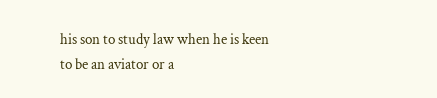his son to study law when he is keen to be an aviator or a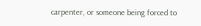carpenter, or someone being forced to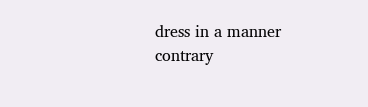dress in a manner contrary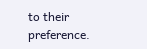to their preference.